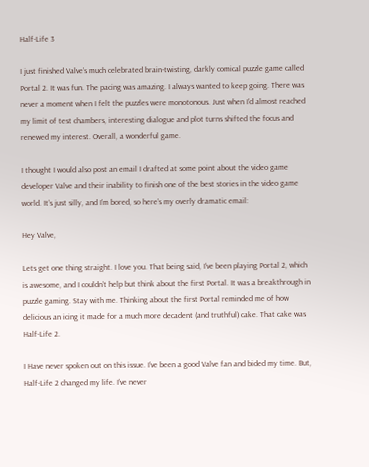Half-Life 3

I just finished Valve’s much celebrated brain-twisting, darkly comical puzzle game called Portal 2. It was fun. The pacing was amazing. I always wanted to keep going. There was never a moment when I felt the puzzles were monotonous. Just when I’d almost reached my limit of test chambers, interesting dialogue and plot turns shifted the focus and renewed my interest. Overall, a wonderful game.

I thought I would also post an email I drafted at some point about the video game developer Valve and their inability to finish one of the best stories in the video game world. It’s just silly, and I’m bored, so here’s my overly dramatic email:

Hey Valve,

Lets get one thing straight. I love you. That being said, I’ve been playing Portal 2, which is awesome, and I couldn’t help but think about the first Portal. It was a breakthrough in puzzle gaming. Stay with me. Thinking about the first Portal reminded me of how delicious an icing it made for a much more decadent (and truthful) cake. That cake was Half-Life 2.

I Have never spoken out on this issue. I’ve been a good Valve fan and bided my time. But, Half-Life 2 changed my life. I’ve never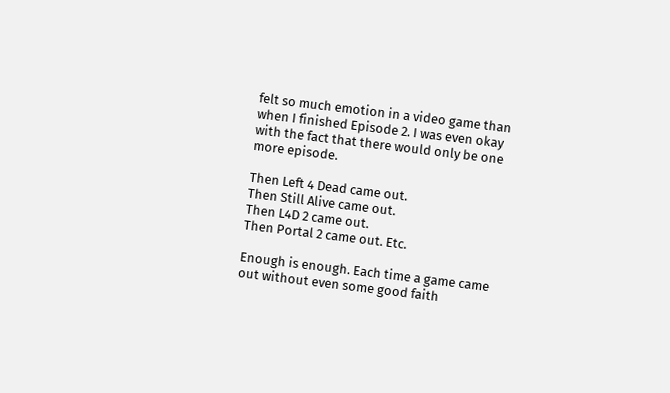felt so much emotion in a video game than when I finished Episode 2. I was even okay with the fact that there would only be one more episode.

Then Left 4 Dead came out.
Then Still Alive came out.
Then L4D 2 came out.
Then Portal 2 came out. Etc.

Enough is enough. Each time a game came out without even some good faith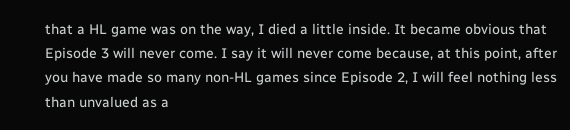that a HL game was on the way, I died a little inside. It became obvious that Episode 3 will never come. I say it will never come because, at this point, after you have made so many non-HL games since Episode 2, I will feel nothing less than unvalued as a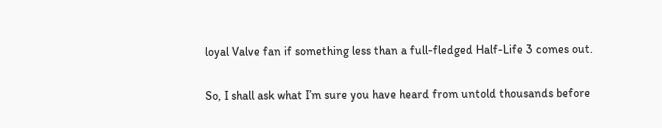loyal Valve fan if something less than a full-fledged Half-Life 3 comes out.

So, I shall ask what I’m sure you have heard from untold thousands before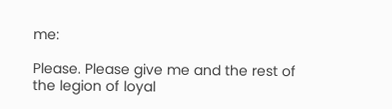me:

Please. Please give me and the rest of the legion of loyal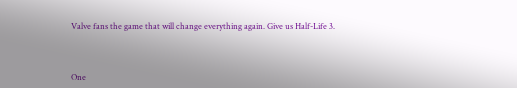Valve fans the game that will change everything again. Give us Half-Life 3.



One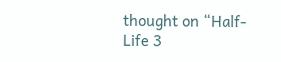thought on “Half-Life 3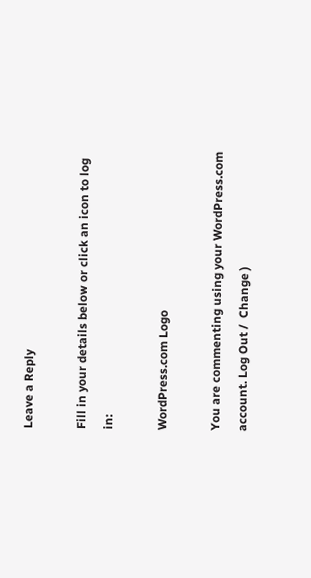Leave a Reply

Fill in your details below or click an icon to log in:

WordPress.com Logo

You are commenting using your WordPress.com account. Log Out /  Change )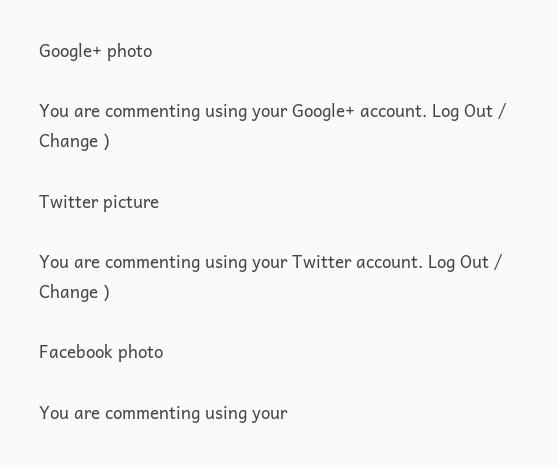Google+ photo

You are commenting using your Google+ account. Log Out /  Change )

Twitter picture

You are commenting using your Twitter account. Log Out /  Change )

Facebook photo

You are commenting using your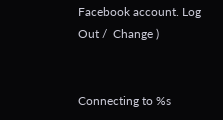Facebook account. Log Out /  Change )


Connecting to %s